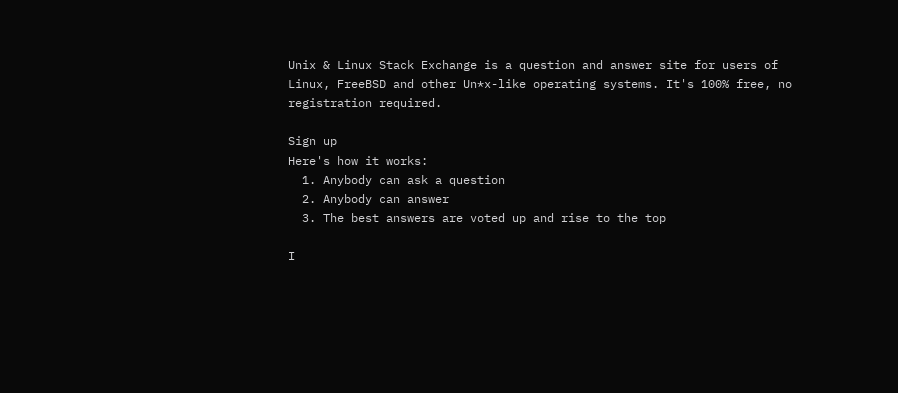Unix & Linux Stack Exchange is a question and answer site for users of Linux, FreeBSD and other Un*x-like operating systems. It's 100% free, no registration required.

Sign up
Here's how it works:
  1. Anybody can ask a question
  2. Anybody can answer
  3. The best answers are voted up and rise to the top

I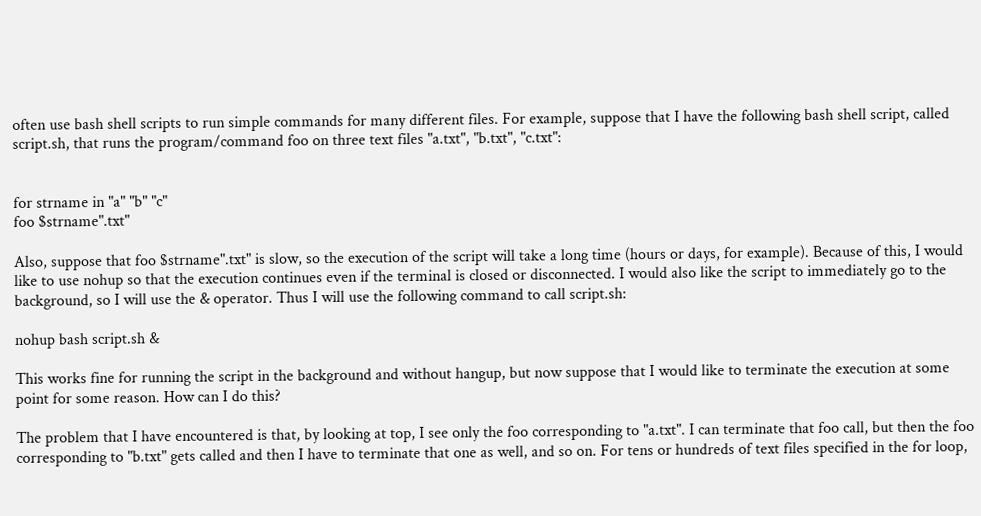often use bash shell scripts to run simple commands for many different files. For example, suppose that I have the following bash shell script, called script.sh, that runs the program/command foo on three text files "a.txt", "b.txt", "c.txt":


for strname in "a" "b" "c"
foo $strname".txt"

Also, suppose that foo $strname".txt" is slow, so the execution of the script will take a long time (hours or days, for example). Because of this, I would like to use nohup so that the execution continues even if the terminal is closed or disconnected. I would also like the script to immediately go to the background, so I will use the & operator. Thus I will use the following command to call script.sh:

nohup bash script.sh &

This works fine for running the script in the background and without hangup, but now suppose that I would like to terminate the execution at some point for some reason. How can I do this?

The problem that I have encountered is that, by looking at top, I see only the foo corresponding to "a.txt". I can terminate that foo call, but then the foo corresponding to "b.txt" gets called and then I have to terminate that one as well, and so on. For tens or hundreds of text files specified in the for loop,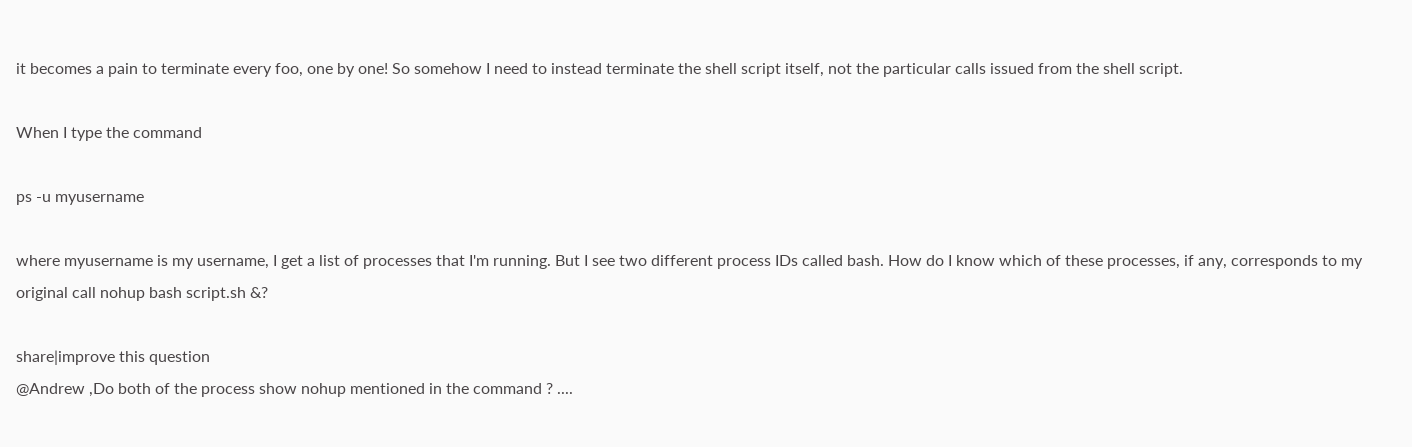it becomes a pain to terminate every foo, one by one! So somehow I need to instead terminate the shell script itself, not the particular calls issued from the shell script.

When I type the command

ps -u myusername

where myusername is my username, I get a list of processes that I'm running. But I see two different process IDs called bash. How do I know which of these processes, if any, corresponds to my original call nohup bash script.sh &?

share|improve this question
@Andrew ,Do both of the process show nohup mentioned in the command ? ....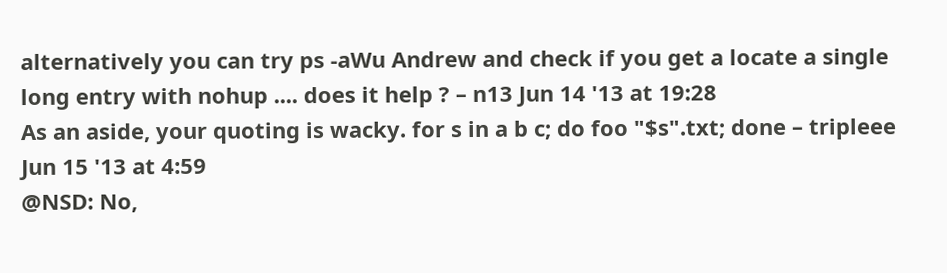alternatively you can try ps -aWu Andrew and check if you get a locate a single long entry with nohup .... does it help ? – n13 Jun 14 '13 at 19:28
As an aside, your quoting is wacky. for s in a b c; do foo "$s".txt; done – tripleee Jun 15 '13 at 4:59
@NSD: No,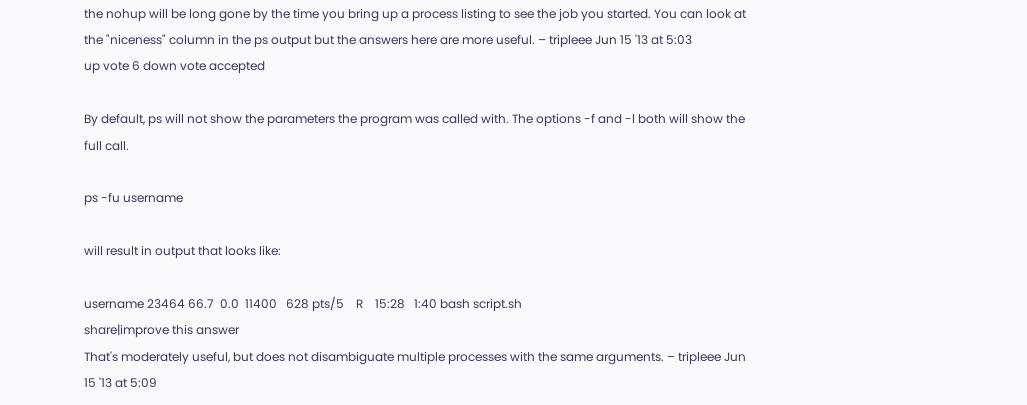the nohup will be long gone by the time you bring up a process listing to see the job you started. You can look at the "niceness" column in the ps output but the answers here are more useful. – tripleee Jun 15 '13 at 5:03
up vote 6 down vote accepted

By default, ps will not show the parameters the program was called with. The options -f and -l both will show the full call.

ps -fu username

will result in output that looks like:

username 23464 66.7  0.0  11400   628 pts/5    R    15:28   1:40 bash script.sh
share|improve this answer
That's moderately useful, but does not disambiguate multiple processes with the same arguments. – tripleee Jun 15 '13 at 5:09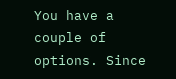You have a couple of options. Since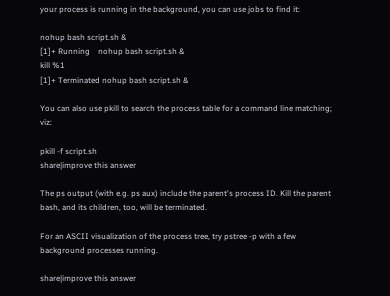your process is running in the background, you can use jobs to find it:

nohup bash script.sh &
[1]+ Running    nohup bash script.sh &
kill %1
[1]+ Terminated nohup bash script.sh &

You can also use pkill to search the process table for a command line matching; viz:

pkill -f script.sh
share|improve this answer

The ps output (with e.g. ps aux) include the parent's process ID. Kill the parent bash, and its children, too, will be terminated.

For an ASCII visualization of the process tree, try pstree -p with a few background processes running.

share|improve this answer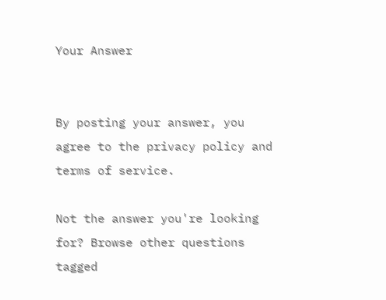Your Answer


By posting your answer, you agree to the privacy policy and terms of service.

Not the answer you're looking for? Browse other questions tagged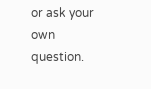or ask your own question.